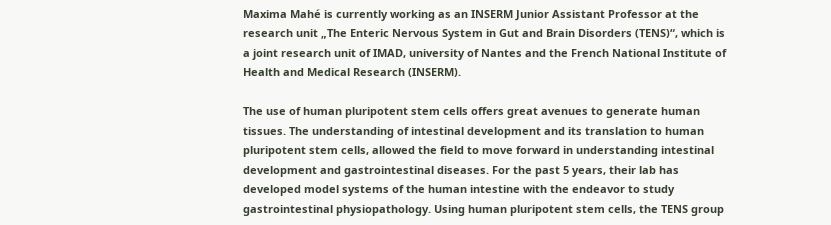Maxima Mahé is currently working as an INSERM Junior Assistant Professor at the research unit „The Enteric Nervous System in Gut and Brain Disorders (TENS)“, which is a joint research unit of IMAD, university of Nantes and the French National Institute of Health and Medical Research (INSERM).

The use of human pluripotent stem cells offers great avenues to generate human tissues. The understanding of intestinal development and its translation to human pluripotent stem cells, allowed the field to move forward in understanding intestinal development and gastrointestinal diseases. For the past 5 years, their lab has developed model systems of the human intestine with the endeavor to study gastrointestinal physiopathology. Using human pluripotent stem cells, the TENS group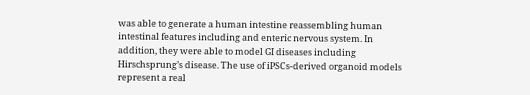was able to generate a human intestine reassembling human intestinal features including and enteric nervous system. In addition, they were able to model GI diseases including Hirschsprung’s disease. The use of iPSCs-derived organoid models represent a real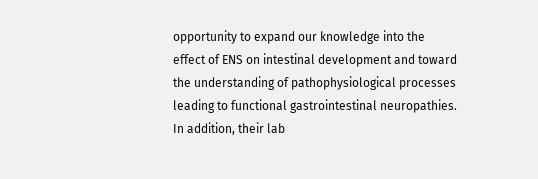opportunity to expand our knowledge into the effect of ENS on intestinal development and toward the understanding of pathophysiological processes leading to functional gastrointestinal neuropathies. In addition, their lab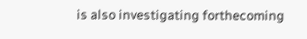is also investigating forthecoming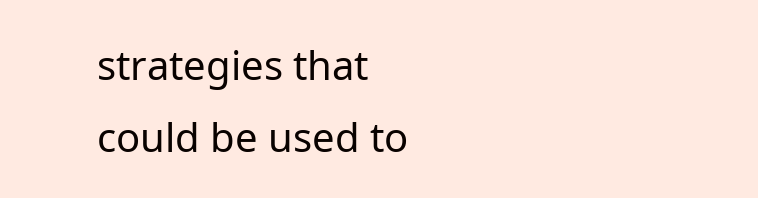strategies that could be used to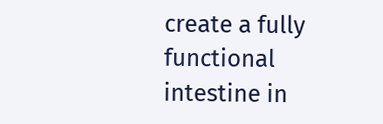create a fully functional intestine in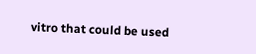vitro that could be used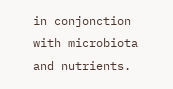in conjonction with microbiota and nutrients.